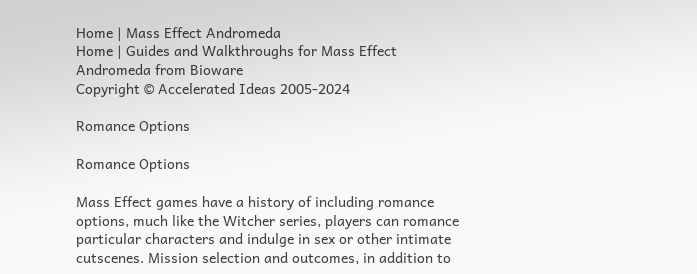Home | Mass Effect Andromeda
Home | Guides and Walkthroughs for Mass Effect Andromeda from Bioware
Copyright © Accelerated Ideas 2005-2024

Romance Options

Romance Options

Mass Effect games have a history of including romance options, much like the Witcher series, players can romance particular characters and indulge in sex or other intimate cutscenes. Mission selection and outcomes, in addition to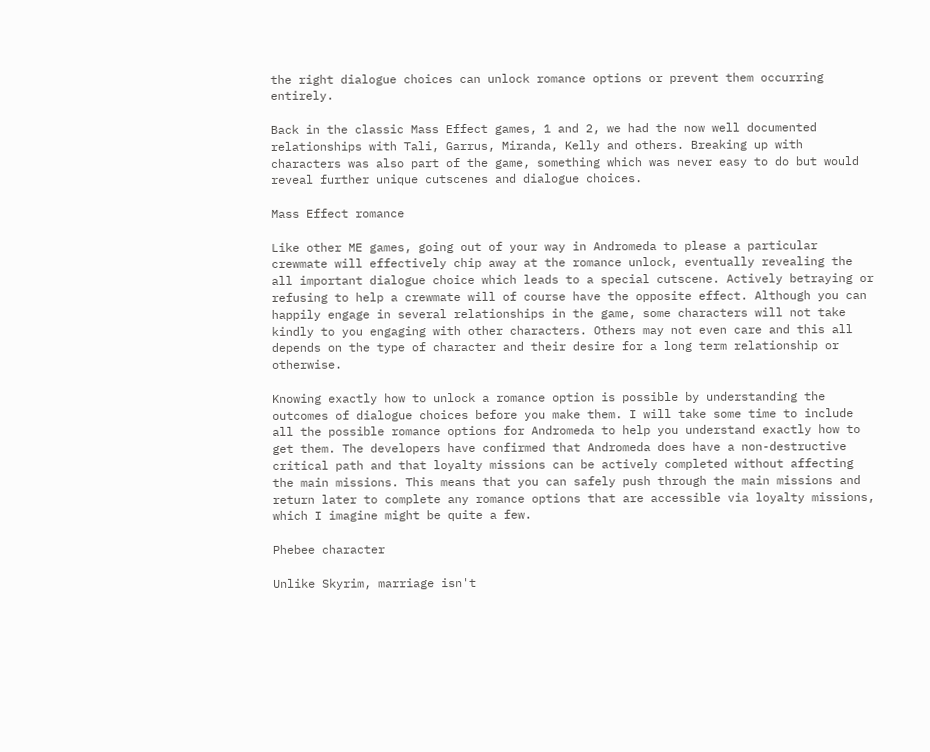the right dialogue choices can unlock romance options or prevent them occurring entirely.

Back in the classic Mass Effect games, 1 and 2, we had the now well documented relationships with Tali, Garrus, Miranda, Kelly and others. Breaking up with characters was also part of the game, something which was never easy to do but would reveal further unique cutscenes and dialogue choices.

Mass Effect romance

Like other ME games, going out of your way in Andromeda to please a particular crewmate will effectively chip away at the romance unlock, eventually revealing the all important dialogue choice which leads to a special cutscene. Actively betraying or refusing to help a crewmate will of course have the opposite effect. Although you can happily engage in several relationships in the game, some characters will not take kindly to you engaging with other characters. Others may not even care and this all depends on the type of character and their desire for a long term relationship or otherwise.

Knowing exactly how to unlock a romance option is possible by understanding the outcomes of dialogue choices before you make them. I will take some time to include all the possible romance options for Andromeda to help you understand exactly how to get them. The developers have confirmed that Andromeda does have a non-destructive critical path and that loyalty missions can be actively completed without affecting the main missions. This means that you can safely push through the main missions and return later to complete any romance options that are accessible via loyalty missions, which I imagine might be quite a few.

Phebee character

Unlike Skyrim, marriage isn't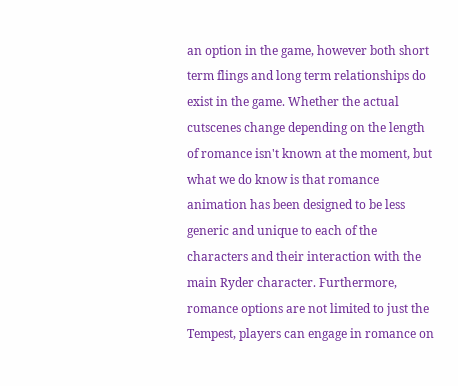an option in the game, however both short term flings and long term relationships do exist in the game. Whether the actual cutscenes change depending on the length of romance isn't known at the moment, but what we do know is that romance animation has been designed to be less generic and unique to each of the characters and their interaction with the main Ryder character. Furthermore, romance options are not limited to just the Tempest, players can engage in romance on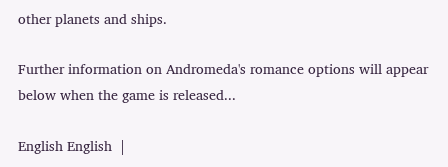other planets and ships.

Further information on Andromeda's romance options will appear below when the game is released...

English English  |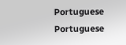Portuguese Portuguese